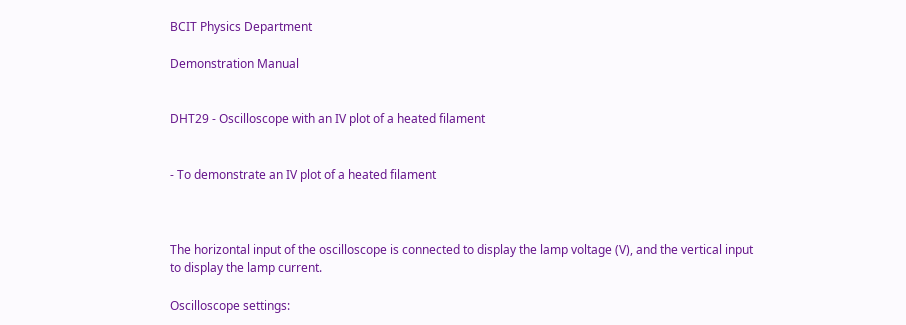BCIT Physics Department

Demonstration Manual


DHT29 - Oscilloscope with an IV plot of a heated filament


- To demonstrate an IV plot of a heated filament



The horizontal input of the oscilloscope is connected to display the lamp voltage (V), and the vertical input to display the lamp current.

Oscilloscope settings: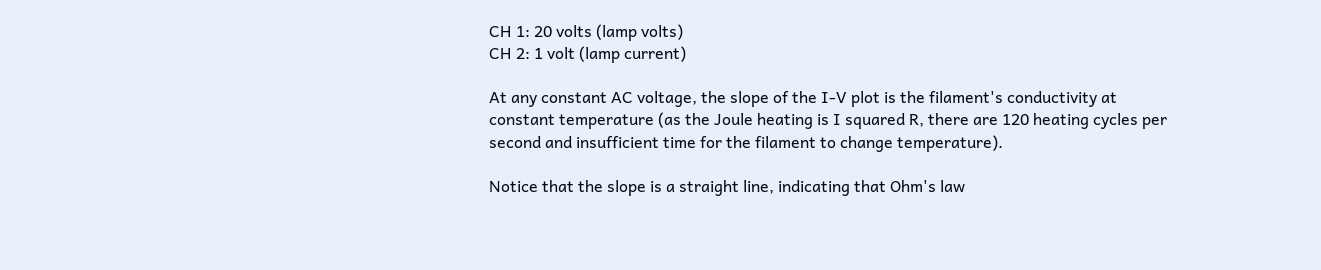CH 1: 20 volts (lamp volts)
CH 2: 1 volt (lamp current)

At any constant AC voltage, the slope of the I-V plot is the filament's conductivity at constant temperature (as the Joule heating is I squared R, there are 120 heating cycles per second and insufficient time for the filament to change temperature).

Notice that the slope is a straight line, indicating that Ohm's law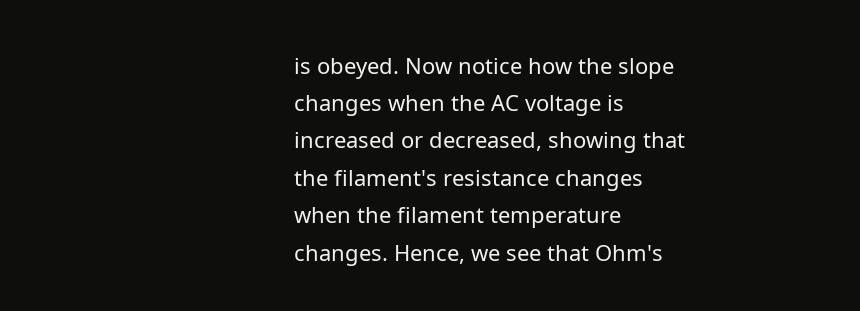is obeyed. Now notice how the slope changes when the AC voltage is increased or decreased, showing that the filament's resistance changes when the filament temperature changes. Hence, we see that Ohm's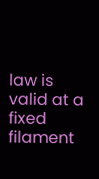law is valid at a fixed filament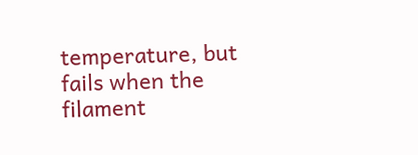temperature, but fails when the filament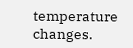temperature changes.